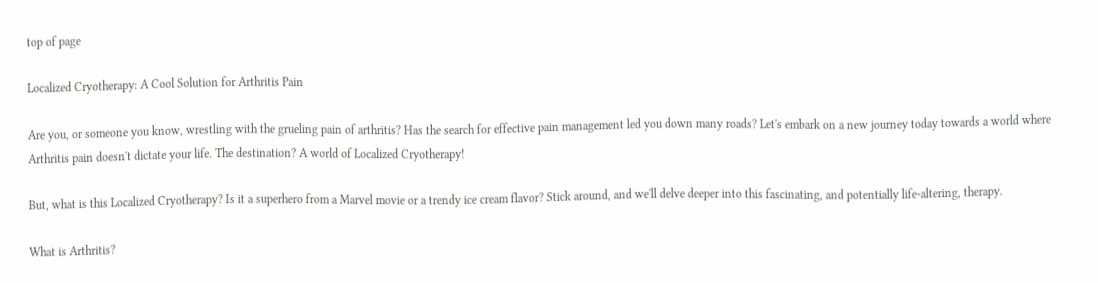top of page

Localized Cryotherapy: A Cool Solution for Arthritis Pain

Are you, or someone you know, wrestling with the grueling pain of arthritis? Has the search for effective pain management led you down many roads? Let's embark on a new journey today towards a world where Arthritis pain doesn't dictate your life. The destination? A world of Localized Cryotherapy!

But, what is this Localized Cryotherapy? Is it a superhero from a Marvel movie or a trendy ice cream flavor? Stick around, and we'll delve deeper into this fascinating, and potentially life-altering, therapy.

What is Arthritis?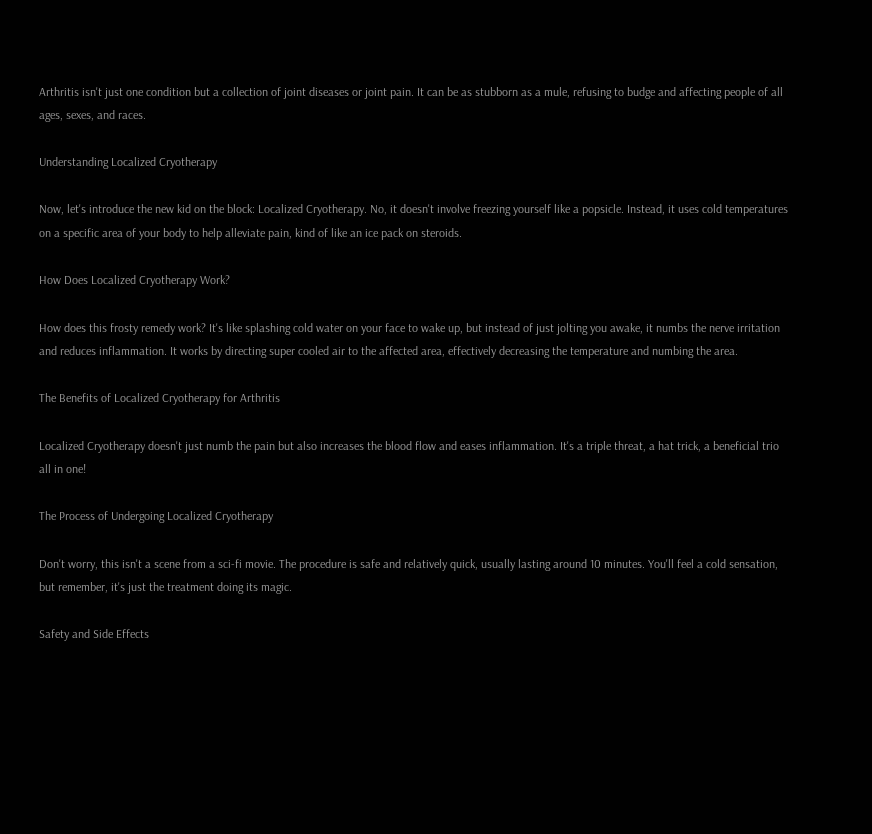Arthritis isn't just one condition but a collection of joint diseases or joint pain. It can be as stubborn as a mule, refusing to budge and affecting people of all ages, sexes, and races.

Understanding Localized Cryotherapy

Now, let's introduce the new kid on the block: Localized Cryotherapy. No, it doesn't involve freezing yourself like a popsicle. Instead, it uses cold temperatures on a specific area of your body to help alleviate pain, kind of like an ice pack on steroids.

How Does Localized Cryotherapy Work?

How does this frosty remedy work? It's like splashing cold water on your face to wake up, but instead of just jolting you awake, it numbs the nerve irritation and reduces inflammation. It works by directing super cooled air to the affected area, effectively decreasing the temperature and numbing the area.

The Benefits of Localized Cryotherapy for Arthritis

Localized Cryotherapy doesn't just numb the pain but also increases the blood flow and eases inflammation. It's a triple threat, a hat trick, a beneficial trio all in one!

The Process of Undergoing Localized Cryotherapy

Don't worry, this isn't a scene from a sci-fi movie. The procedure is safe and relatively quick, usually lasting around 10 minutes. You'll feel a cold sensation, but remember, it's just the treatment doing its magic.

Safety and Side Effects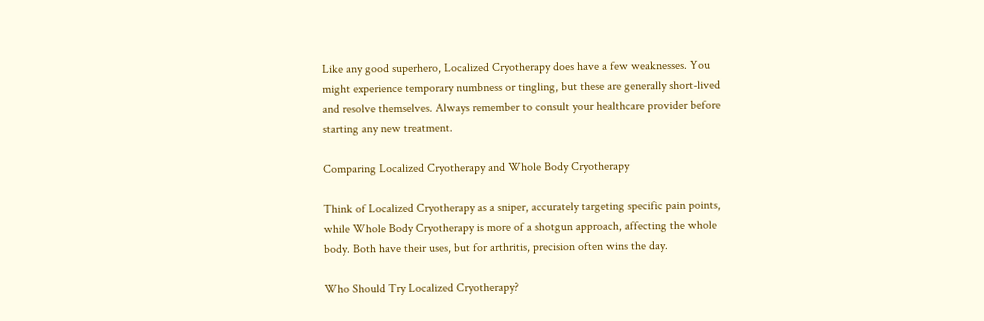Like any good superhero, Localized Cryotherapy does have a few weaknesses. You might experience temporary numbness or tingling, but these are generally short-lived and resolve themselves. Always remember to consult your healthcare provider before starting any new treatment.

Comparing Localized Cryotherapy and Whole Body Cryotherapy

Think of Localized Cryotherapy as a sniper, accurately targeting specific pain points, while Whole Body Cryotherapy is more of a shotgun approach, affecting the whole body. Both have their uses, but for arthritis, precision often wins the day.

Who Should Try Localized Cryotherapy?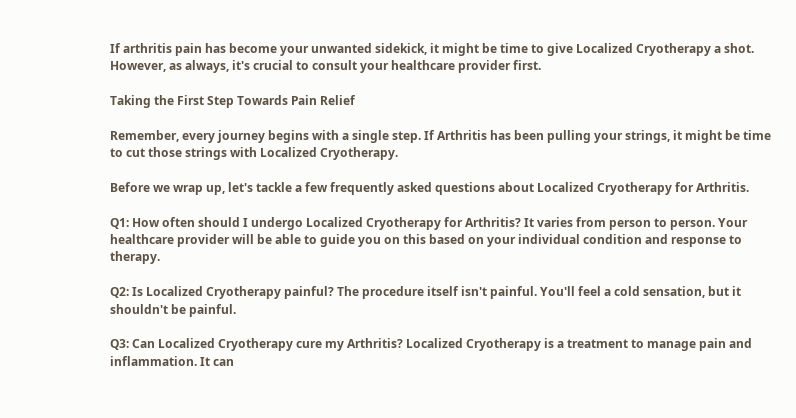If arthritis pain has become your unwanted sidekick, it might be time to give Localized Cryotherapy a shot. However, as always, it's crucial to consult your healthcare provider first.

Taking the First Step Towards Pain Relief

Remember, every journey begins with a single step. If Arthritis has been pulling your strings, it might be time to cut those strings with Localized Cryotherapy.

Before we wrap up, let's tackle a few frequently asked questions about Localized Cryotherapy for Arthritis.

Q1: How often should I undergo Localized Cryotherapy for Arthritis? It varies from person to person. Your healthcare provider will be able to guide you on this based on your individual condition and response to therapy.

Q2: Is Localized Cryotherapy painful? The procedure itself isn't painful. You'll feel a cold sensation, but it shouldn't be painful.

Q3: Can Localized Cryotherapy cure my Arthritis? Localized Cryotherapy is a treatment to manage pain and inflammation. It can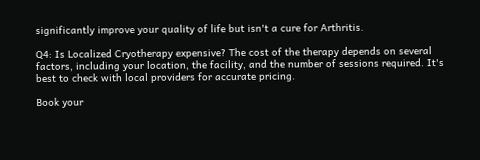significantly improve your quality of life but isn't a cure for Arthritis.

Q4: Is Localized Cryotherapy expensive? The cost of the therapy depends on several factors, including your location, the facility, and the number of sessions required. It's best to check with local providers for accurate pricing.

Book your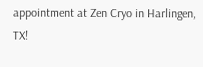appointment at Zen Cryo in Harlingen, TX!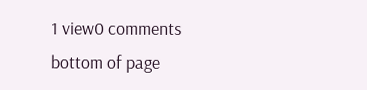1 view0 comments
bottom of page